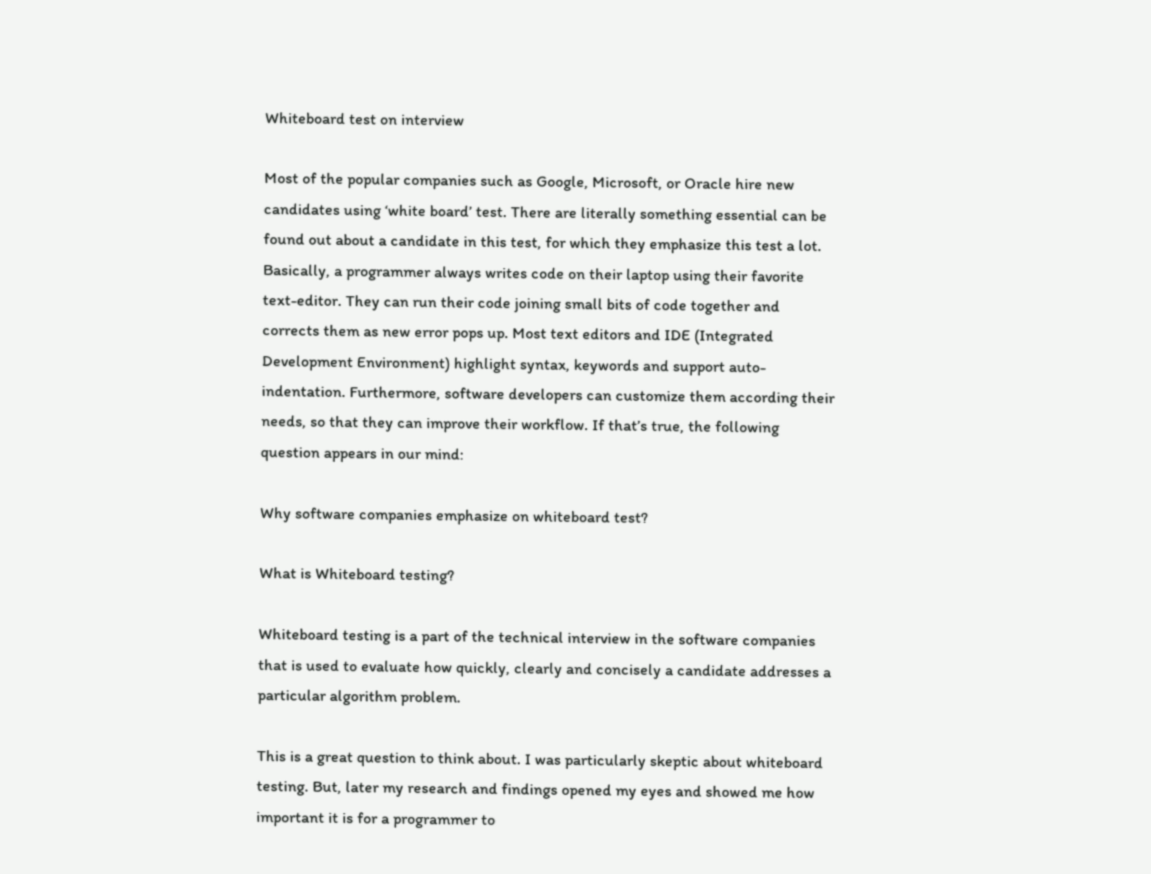Whiteboard test on interview

Most of the popular companies such as Google, Microsoft, or Oracle hire new candidates using ‘white board’ test. There are literally something essential can be found out about a candidate in this test, for which they emphasize this test a lot. Basically, a programmer always writes code on their laptop using their favorite text-editor. They can run their code joining small bits of code together and corrects them as new error pops up. Most text editors and IDE (Integrated Development Environment) highlight syntax, keywords and support auto-indentation. Furthermore, software developers can customize them according their needs, so that they can improve their workflow. If that’s true, the following question appears in our mind:

Why software companies emphasize on whiteboard test?

What is Whiteboard testing?

Whiteboard testing is a part of the technical interview in the software companies that is used to evaluate how quickly, clearly and concisely a candidate addresses a particular algorithm problem.

This is a great question to think about. I was particularly skeptic about whiteboard testing. But, later my research and findings opened my eyes and showed me how important it is for a programmer to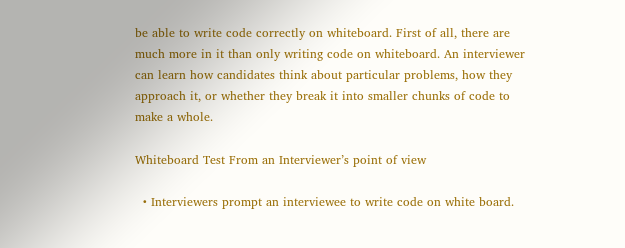be able to write code correctly on whiteboard. First of all, there are much more in it than only writing code on whiteboard. An interviewer can learn how candidates think about particular problems, how they approach it, or whether they break it into smaller chunks of code to make a whole.

Whiteboard Test From an Interviewer’s point of view

  • Interviewers prompt an interviewee to write code on white board.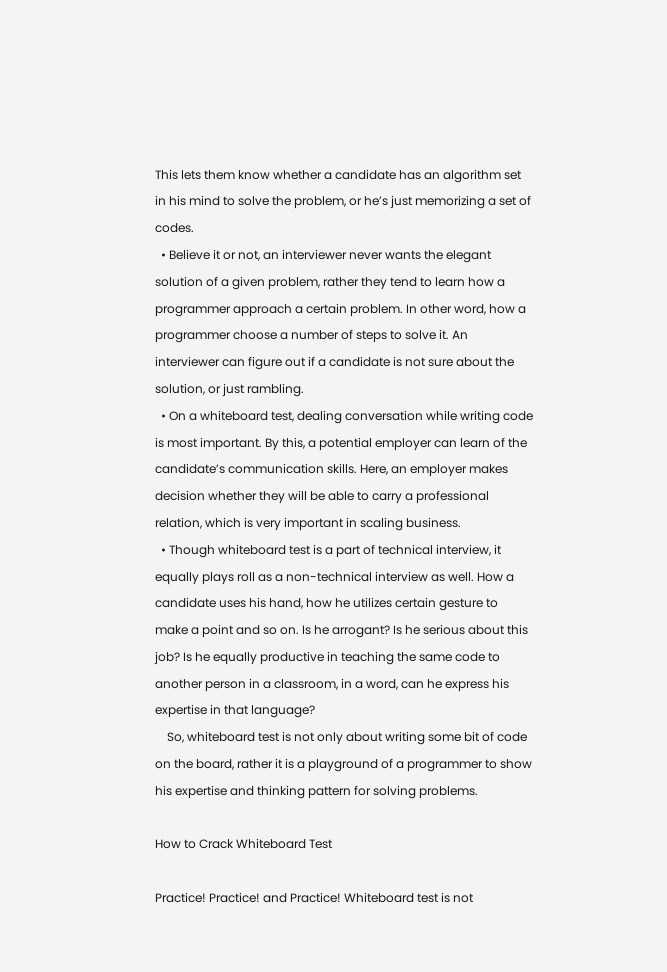This lets them know whether a candidate has an algorithm set in his mind to solve the problem, or he’s just memorizing a set of codes.
  • Believe it or not, an interviewer never wants the elegant solution of a given problem, rather they tend to learn how a programmer approach a certain problem. In other word, how a programmer choose a number of steps to solve it. An interviewer can figure out if a candidate is not sure about the solution, or just rambling.
  • On a whiteboard test, dealing conversation while writing code is most important. By this, a potential employer can learn of the candidate’s communication skills. Here, an employer makes decision whether they will be able to carry a professional relation, which is very important in scaling business.
  • Though whiteboard test is a part of technical interview, it equally plays roll as a non-technical interview as well. How a candidate uses his hand, how he utilizes certain gesture to make a point and so on. Is he arrogant? Is he serious about this job? Is he equally productive in teaching the same code to another person in a classroom, in a word, can he express his expertise in that language?
    So, whiteboard test is not only about writing some bit of code on the board, rather it is a playground of a programmer to show his expertise and thinking pattern for solving problems.

How to Crack Whiteboard Test

Practice! Practice! and Practice! Whiteboard test is not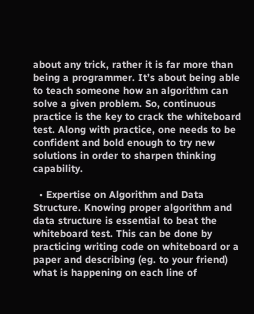about any trick, rather it is far more than being a programmer. It’s about being able to teach someone how an algorithm can solve a given problem. So, continuous practice is the key to crack the whiteboard test. Along with practice, one needs to be confident and bold enough to try new solutions in order to sharpen thinking capability.

  • Expertise on Algorithm and Data Structure. Knowing proper algorithm and data structure is essential to beat the whiteboard test. This can be done by practicing writing code on whiteboard or a paper and describing (eg. to your friend) what is happening on each line of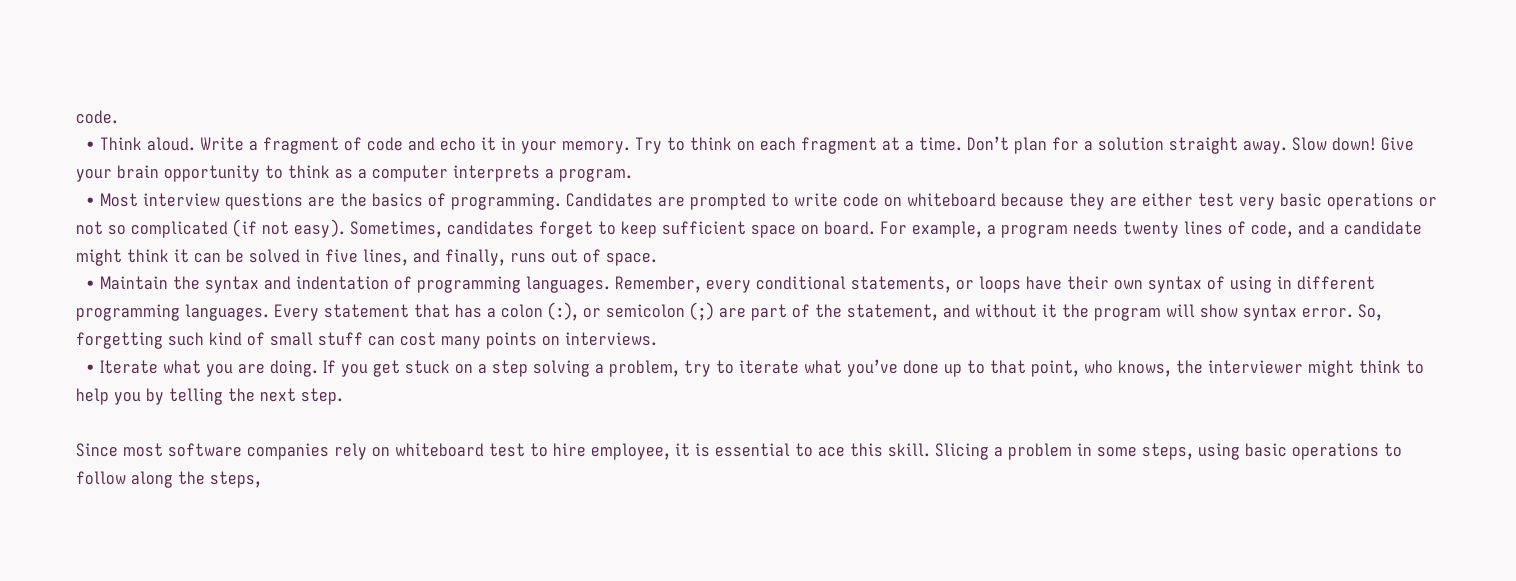code.
  • Think aloud. Write a fragment of code and echo it in your memory. Try to think on each fragment at a time. Don’t plan for a solution straight away. Slow down! Give your brain opportunity to think as a computer interprets a program.
  • Most interview questions are the basics of programming. Candidates are prompted to write code on whiteboard because they are either test very basic operations or not so complicated (if not easy). Sometimes, candidates forget to keep sufficient space on board. For example, a program needs twenty lines of code, and a candidate might think it can be solved in five lines, and finally, runs out of space.
  • Maintain the syntax and indentation of programming languages. Remember, every conditional statements, or loops have their own syntax of using in different programming languages. Every statement that has a colon (:), or semicolon (;) are part of the statement, and without it the program will show syntax error. So, forgetting such kind of small stuff can cost many points on interviews.
  • Iterate what you are doing. If you get stuck on a step solving a problem, try to iterate what you’ve done up to that point, who knows, the interviewer might think to help you by telling the next step.

Since most software companies rely on whiteboard test to hire employee, it is essential to ace this skill. Slicing a problem in some steps, using basic operations to follow along the steps,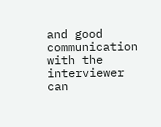and good communication with the interviewer can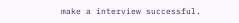make a interview successful.